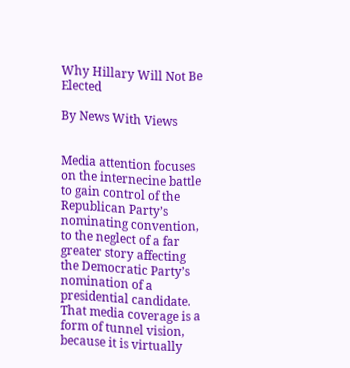Why Hillary Will Not Be Elected

By News With Views


Media attention focuses on the internecine battle to gain control of the Republican Party’s nominating convention, to the neglect of a far greater story affecting the Democratic Party’s nomination of a presidential candidate. That media coverage is a form of tunnel vision, because it is virtually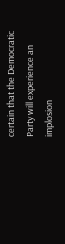certain that the Democratic Party will experience an implosion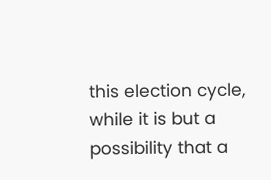this election cycle, while it is but a possibility that a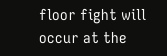floor fight will occur at the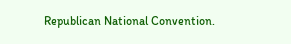Republican National Convention.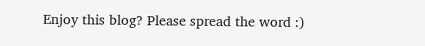Enjoy this blog? Please spread the word :)